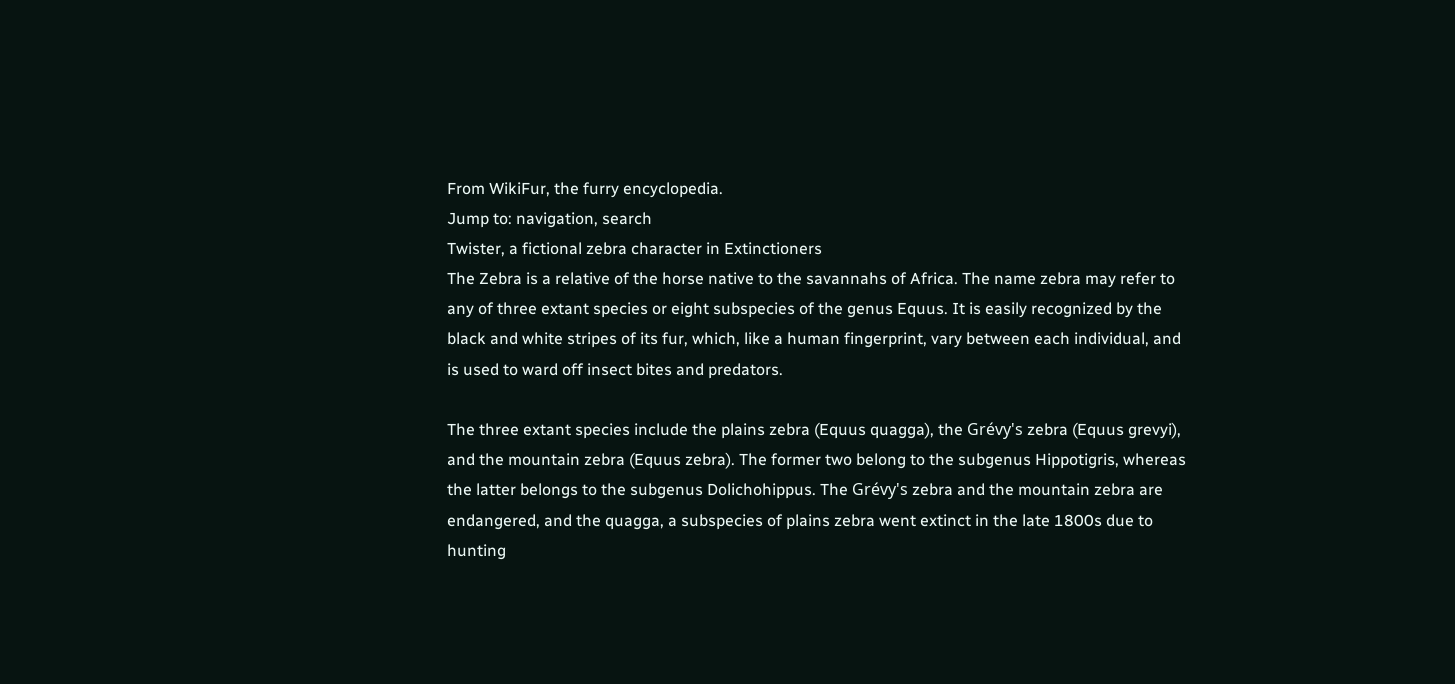From WikiFur, the furry encyclopedia.
Jump to: navigation, search
Twister, a fictional zebra character in Extinctioners
The Zebra is a relative of the horse native to the savannahs of Africa. The name zebra may refer to any of three extant species or eight subspecies of the genus Equus. It is easily recognized by the black and white stripes of its fur, which, like a human fingerprint, vary between each individual, and is used to ward off insect bites and predators.

The three extant species include the plains zebra (Equus quagga), the Grévy's zebra (Equus grevyi), and the mountain zebra (Equus zebra). The former two belong to the subgenus Hippotigris, whereas the latter belongs to the subgenus Dolichohippus. The Grévy's zebra and the mountain zebra are endangered, and the quagga, a subspecies of plains zebra went extinct in the late 1800s due to hunting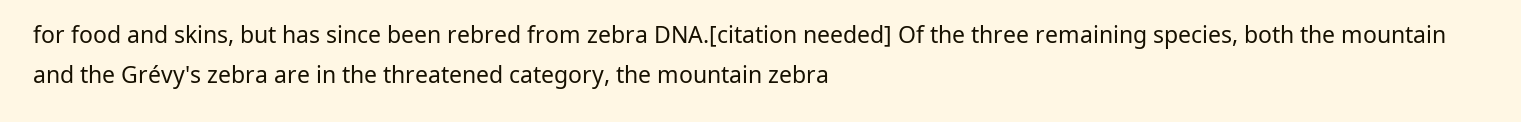for food and skins, but has since been rebred from zebra DNA.[citation needed] Of the three remaining species, both the mountain and the Grévy's zebra are in the threatened category, the mountain zebra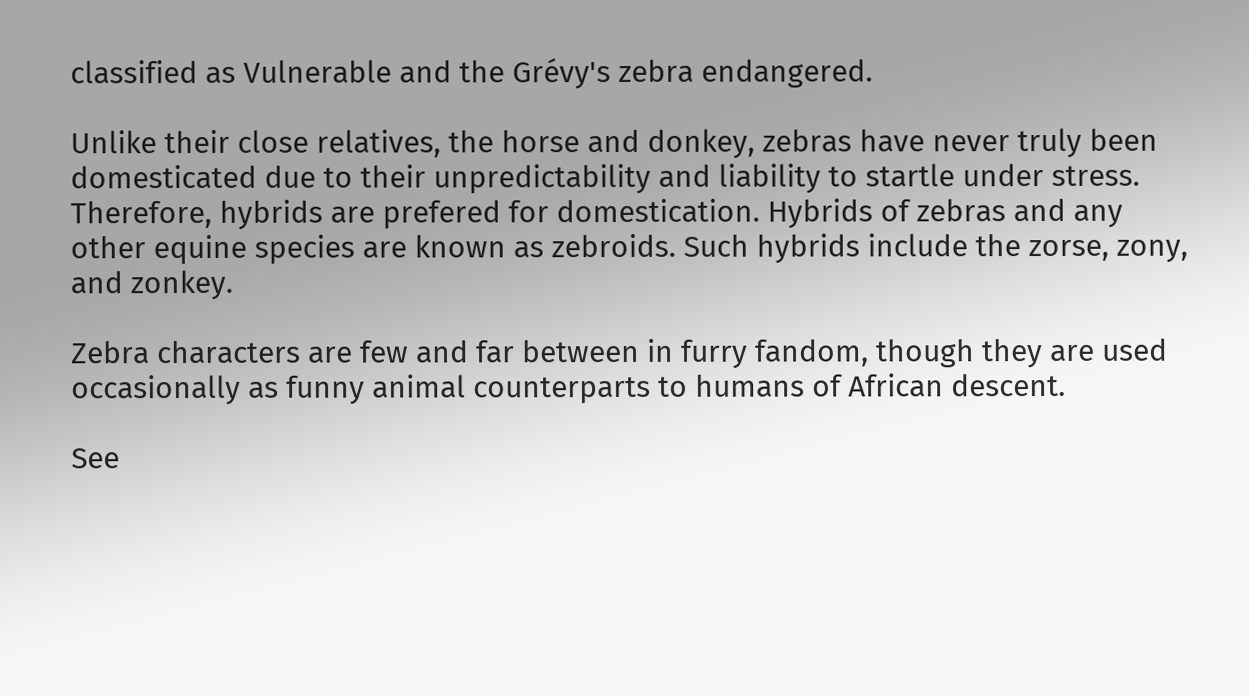classified as Vulnerable and the Grévy's zebra endangered.

Unlike their close relatives, the horse and donkey, zebras have never truly been domesticated due to their unpredictability and liability to startle under stress. Therefore, hybrids are prefered for domestication. Hybrids of zebras and any other equine species are known as zebroids. Such hybrids include the zorse, zony, and zonkey.

Zebra characters are few and far between in furry fandom, though they are used occasionally as funny animal counterparts to humans of African descent.

See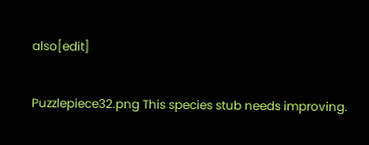also[edit]

Puzzlepiece32.png This species stub needs improving.